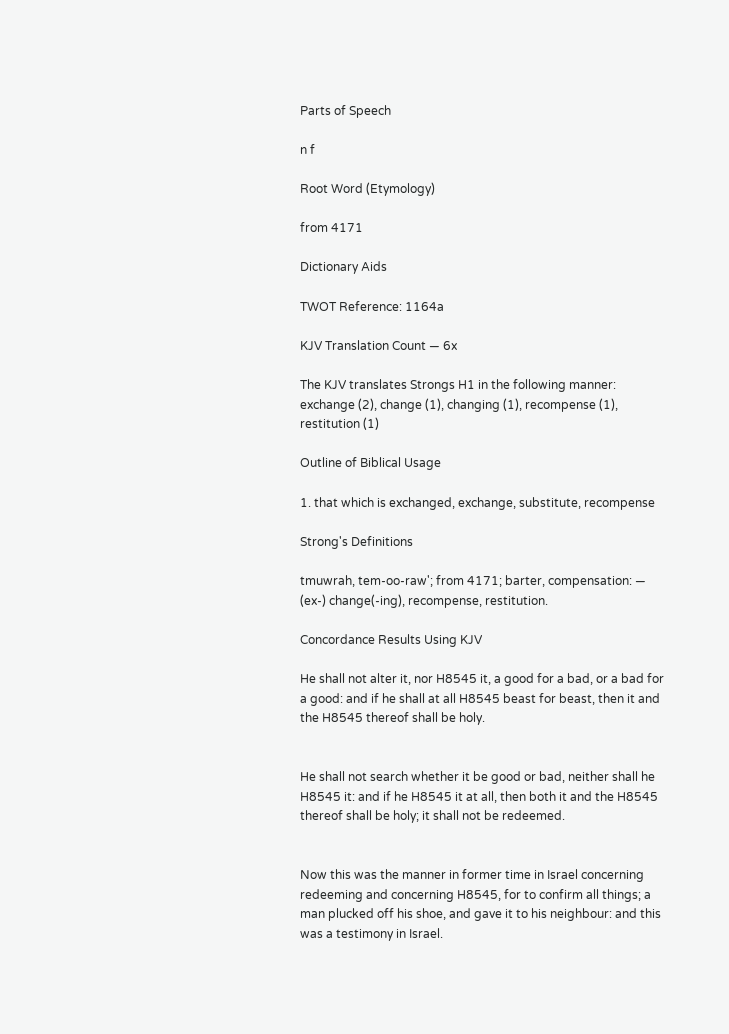Parts of Speech

n f

Root Word (Etymology)

from 4171

Dictionary Aids

TWOT Reference: 1164a

KJV Translation Count — 6x

The KJV translates Strongs H1 in the following manner: exchange (2), change (1), changing (1), recompense (1), restitution (1)

Outline of Biblical Usage

1. that which is exchanged, exchange, substitute, recompense

Strong's Definitions

tmuwrah, tem-oo-raw'; from 4171; barter, compensation: — (ex-) change(-ing), recompense, restitution.

Concordance Results Using KJV

He shall not alter it, nor H8545 it, a good for a bad, or a bad for a good: and if he shall at all H8545 beast for beast, then it and the H8545 thereof shall be holy.


He shall not search whether it be good or bad, neither shall he H8545 it: and if he H8545 it at all, then both it and the H8545 thereof shall be holy; it shall not be redeemed.


Now this was the manner in former time in Israel concerning redeeming and concerning H8545, for to confirm all things; a man plucked off his shoe, and gave it to his neighbour: and this was a testimony in Israel.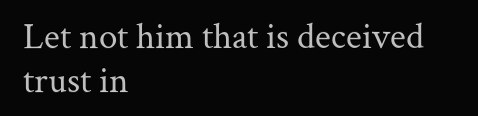Let not him that is deceived trust in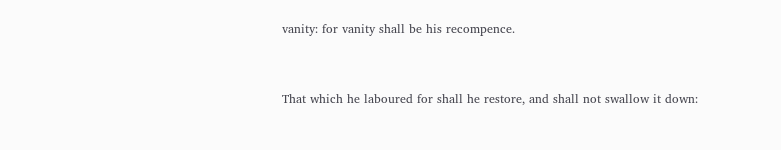vanity: for vanity shall be his recompence.


That which he laboured for shall he restore, and shall not swallow it down: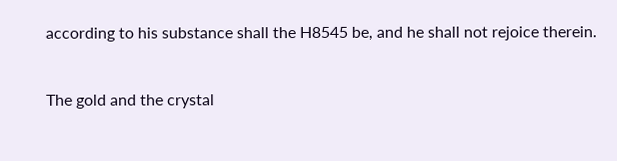according to his substance shall the H8545 be, and he shall not rejoice therein.


The gold and the crystal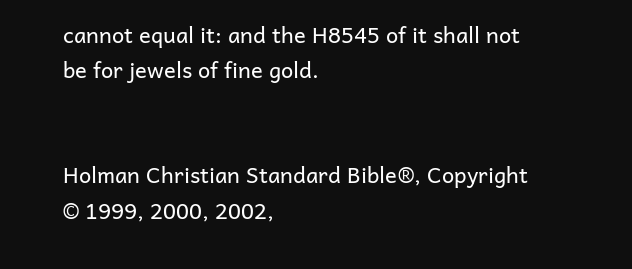cannot equal it: and the H8545 of it shall not be for jewels of fine gold.


Holman Christian Standard Bible®, Copyright © 1999, 2000, 2002,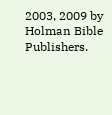2003, 2009 by Holman Bible Publishers.